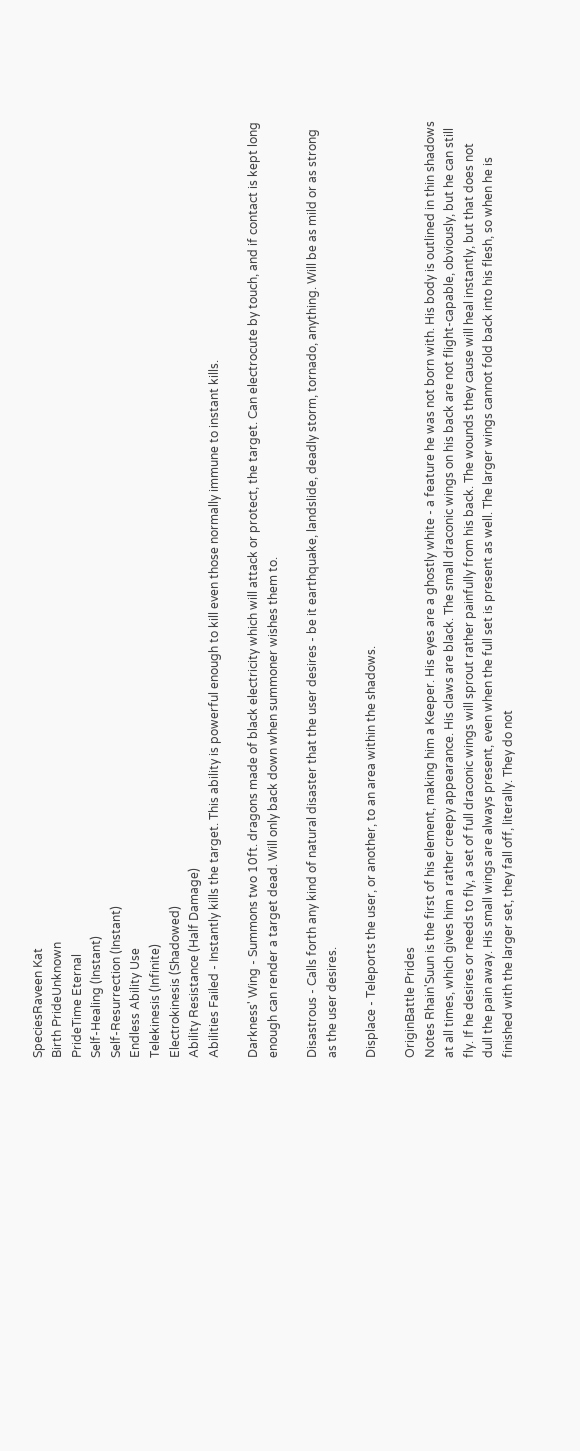SpeciesRaveen Kat
Birth PrideUnknown
PrideTime Eternal
Self-Healing (Instant)
Self-Resurrection (Instant)
Endless Ability Use
Telekinesis (Infinite)
Electrokinesis (Shadowed)
Ability Resistance (Half Damage)
Abilities Failed - Instantly kills the target. This ability is powerful enough to kill even those normally immune to instant kills.

Darkness' Wing - Summons two 10ft. dragons made of black electricity which will attack or protect, the target. Can electrocute by touch, and if contact is kept long enough can render a target dead. Will only back down when summoner wishes them to.

Disastrous - Calls forth any kind of natural disaster that the user desires - be it earthquake, landslide, deadly storm, tornado, anything. Will be as mild or as strong as the user desires.

Displace - Teleports the user, or another, to an area within the shadows.

OriginBattle Prides
Notes Rhain'Suun is the first of his element, making him a Keeper. His eyes are a ghostly white - a feature he was not born with. His body is outlined in thin shadows at all times, which gives him a rather creepy appearance. His claws are black. The small draconic wings on his back are not flight-capable, obviously, but he can still fly. If he desires or needs to fly, a set of full draconic wings will sprout rather painfully from his back. The wounds they cause will heal instantly, but that does not dull the pain away. His small wings are always present, even when the full set is present as well. The larger wings cannot fold back into his flesh, so when he is finished with the larger set, they fall off, literally. They do not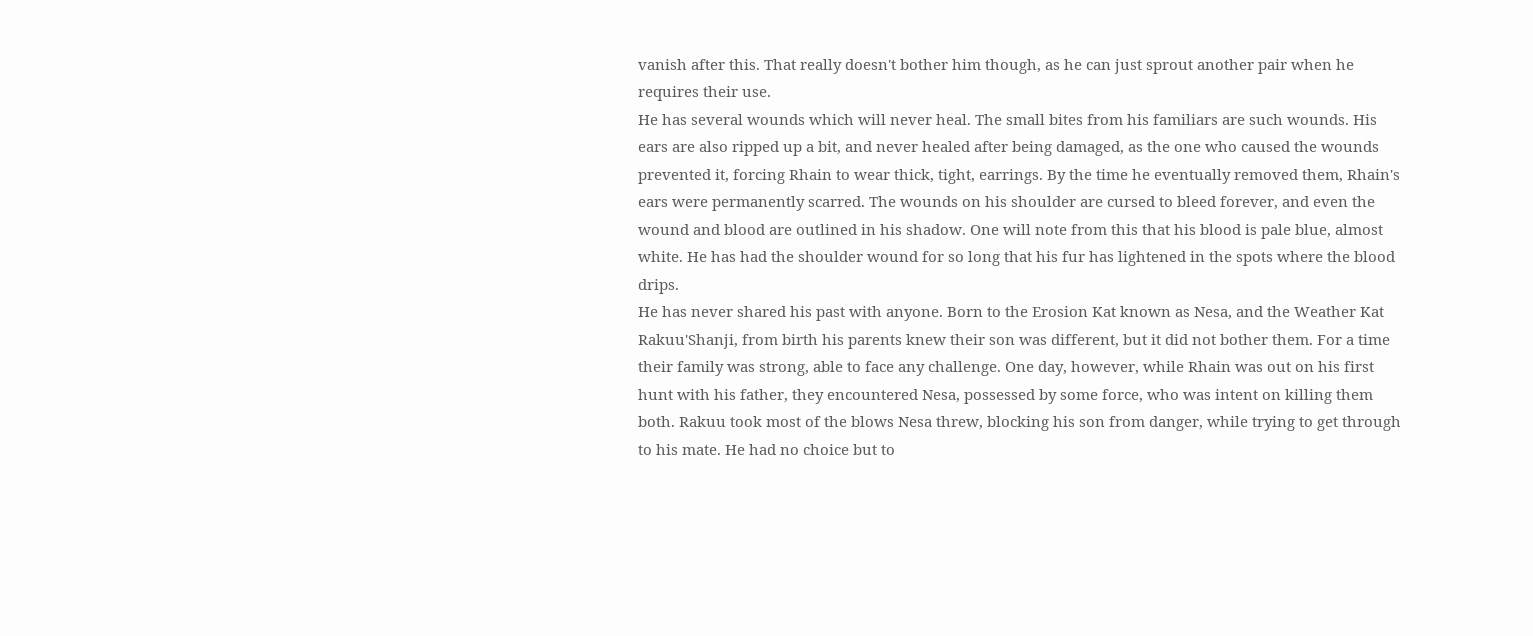vanish after this. That really doesn't bother him though, as he can just sprout another pair when he requires their use.
He has several wounds which will never heal. The small bites from his familiars are such wounds. His ears are also ripped up a bit, and never healed after being damaged, as the one who caused the wounds prevented it, forcing Rhain to wear thick, tight, earrings. By the time he eventually removed them, Rhain's ears were permanently scarred. The wounds on his shoulder are cursed to bleed forever, and even the wound and blood are outlined in his shadow. One will note from this that his blood is pale blue, almost white. He has had the shoulder wound for so long that his fur has lightened in the spots where the blood drips.
He has never shared his past with anyone. Born to the Erosion Kat known as Nesa, and the Weather Kat Rakuu'Shanji, from birth his parents knew their son was different, but it did not bother them. For a time their family was strong, able to face any challenge. One day, however, while Rhain was out on his first hunt with his father, they encountered Nesa, possessed by some force, who was intent on killing them both. Rakuu took most of the blows Nesa threw, blocking his son from danger, while trying to get through to his mate. He had no choice but to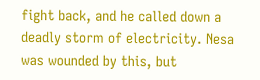fight back, and he called down a deadly storm of electricity. Nesa was wounded by this, but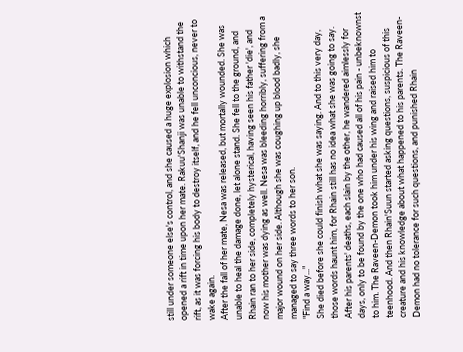still under someone else's control, and she caused a huge explosion which opened a rift in time upon her mate. Rakuu'Shanji was unable to withstand the rift, as it was forcing his body to destroy itself, and he fell unconcious, never to wake again.
After the fall of her mate, Nesa was released, but mortally wounded. She was unable to heal the damage done, let alone stand. She fell to the ground, and Rhain ran to her side, completely hysterical, having seen his father 'die', and now his mother was dying as well. Nesa was bleeding horribly, suffering from a major wound on her side. Although she was coughing up blood badly, she managed to say three words to her son.
"Find a way..."
She died before she could finish what she was saying. And to this very day, those words haunt him, for Rhain still has no idea what she was going to say. After his parents' deaths, each slain by the other, he wandered aimlessly for days, only to be found by the one who had caused all of his pain - unbeknownst to him. The Raveen-Demon took him under his wing and raised him to teenhood. And then Rhain'Suun started asking questions, suspicious of this creature and his knowledge about what happened to his parents. The Raveen-Demon had no tolerance for such questions, and punished Rhain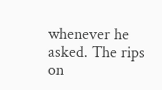whenever he asked. The rips on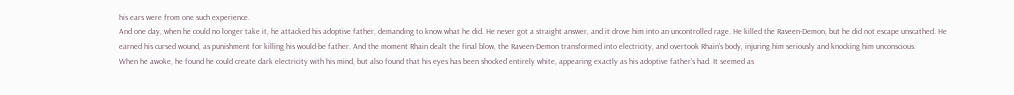his ears were from one such experience.
And one day, when he could no longer take it, he attacked his adoptive father, demanding to know what he did. He never got a straight answer, and it drove him into an uncontrolled rage. He killed the Raveen-Demon, but he did not escape unscathed. He earned his cursed wound, as punishment for killing his would-be father. And the moment Rhain dealt the final blow, the Raveen-Demon transformed into electricity, and overtook Rhain's body, injuring him seriously and knocking him unconscious.
When he awoke, he found he could create dark electricity with his mind, but also found that his eyes has been shocked entirely white, appearing exactly as his adoptive father's had. It seemed as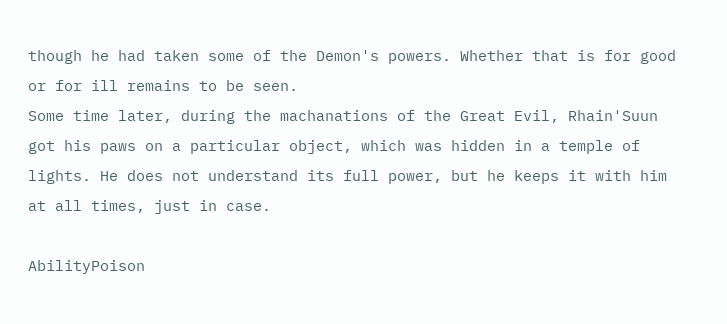though he had taken some of the Demon's powers. Whether that is for good or for ill remains to be seen.
Some time later, during the machanations of the Great Evil, Rhain'Suun got his paws on a particular object, which was hidden in a temple of lights. He does not understand its full power, but he keeps it with him at all times, just in case.

AbilityPoison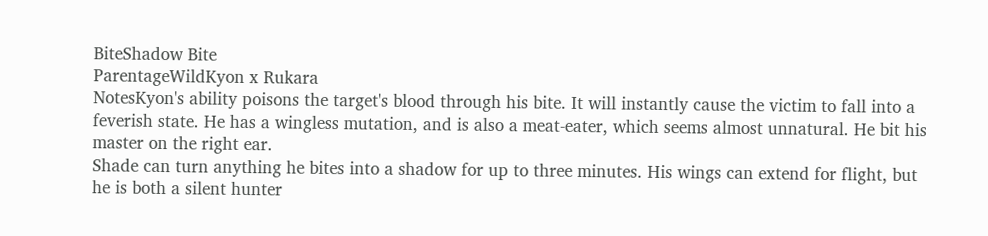BiteShadow Bite
ParentageWildKyon x Rukara
NotesKyon's ability poisons the target's blood through his bite. It will instantly cause the victim to fall into a feverish state. He has a wingless mutation, and is also a meat-eater, which seems almost unnatural. He bit his master on the right ear.
Shade can turn anything he bites into a shadow for up to three minutes. His wings can extend for flight, but he is both a silent hunter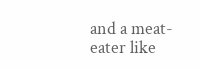and a meat-eater like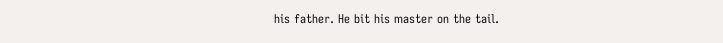his father. He bit his master on the tail.